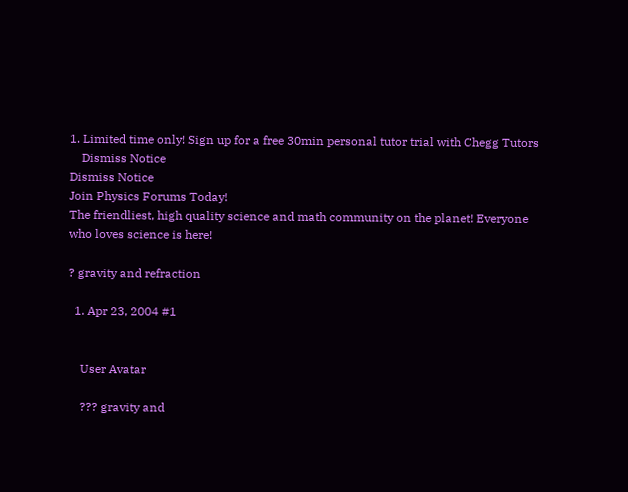1. Limited time only! Sign up for a free 30min personal tutor trial with Chegg Tutors
    Dismiss Notice
Dismiss Notice
Join Physics Forums Today!
The friendliest, high quality science and math community on the planet! Everyone who loves science is here!

? gravity and refraction

  1. Apr 23, 2004 #1


    User Avatar

    ??? gravity and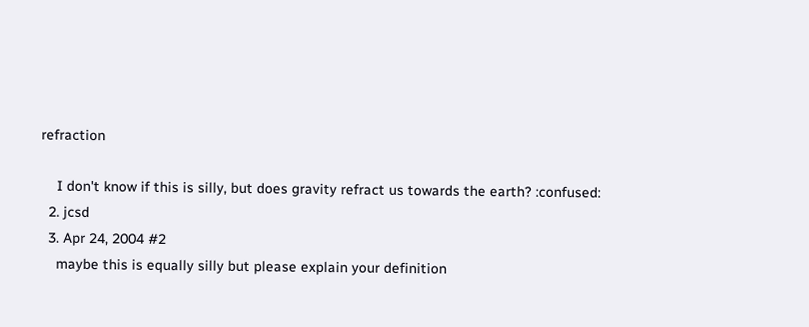refraction

    I don't know if this is silly, but does gravity refract us towards the earth? :confused:
  2. jcsd
  3. Apr 24, 2004 #2
    maybe this is equally silly but please explain your definition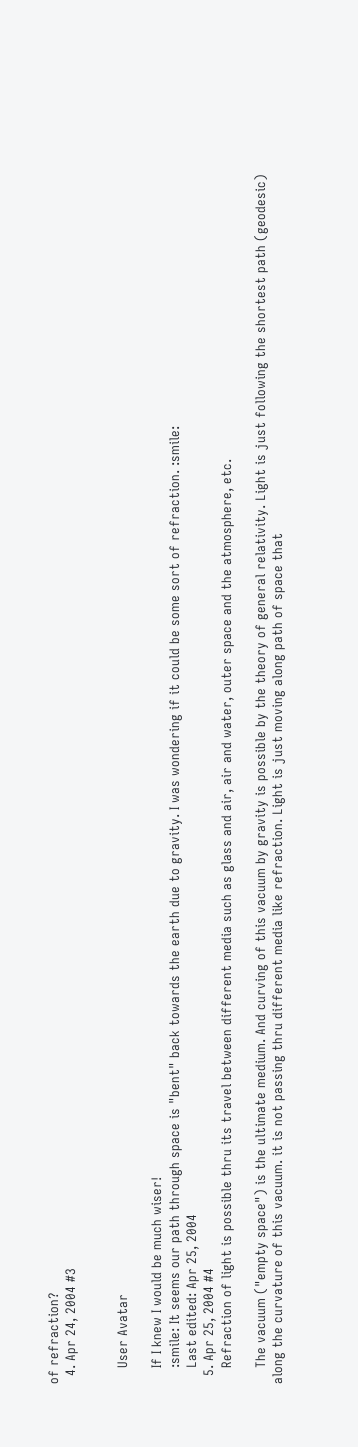of refraction?
  4. Apr 24, 2004 #3


    User Avatar

    If I knew I would be much wiser!
    :smile: It seems our path through space is "bent" back towards the earth due to gravity. I was wondering if it could be some sort of refraction. :smile:
    Last edited: Apr 25, 2004
  5. Apr 25, 2004 #4
    Refraction of light is possible thru its travel between different media such as glass and air, air and water, outer space and the atmosphere, etc.

    The vacuum ("empty space") is the ultimate medium. And curving of this vacuum by gravity is possible by the theory of general relativity. Light is just following the shortest path (geodesic) along the curvature of this vacuum. it is not passing thru different media like refraction. Light is just moving along path of space that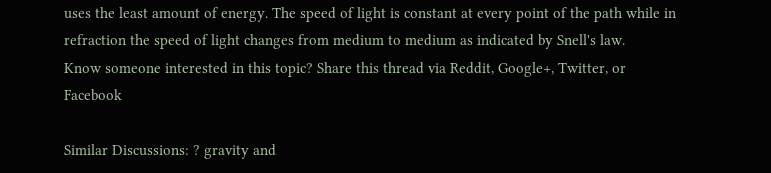uses the least amount of energy. The speed of light is constant at every point of the path while in refraction the speed of light changes from medium to medium as indicated by Snell's law.
Know someone interested in this topic? Share this thread via Reddit, Google+, Twitter, or Facebook

Similar Discussions: ? gravity and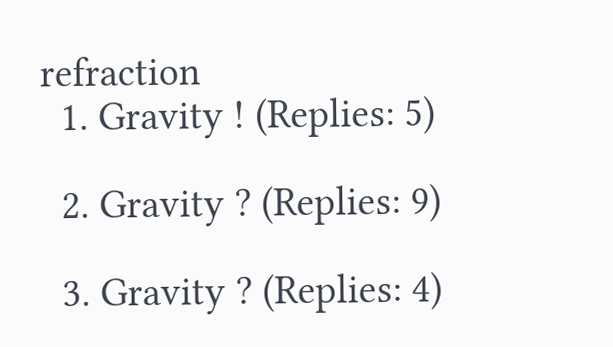refraction
  1. Gravity ! (Replies: 5)

  2. Gravity ? (Replies: 9)

  3. Gravity ? (Replies: 4)